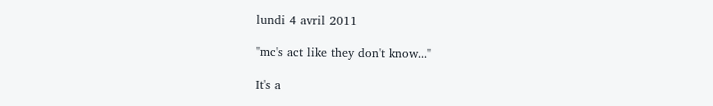lundi 4 avril 2011

"mc's act like they don't know..."

It's a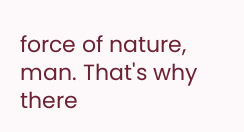force of nature, man. That's why there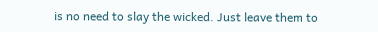is no need to slay the wicked. Just leave them to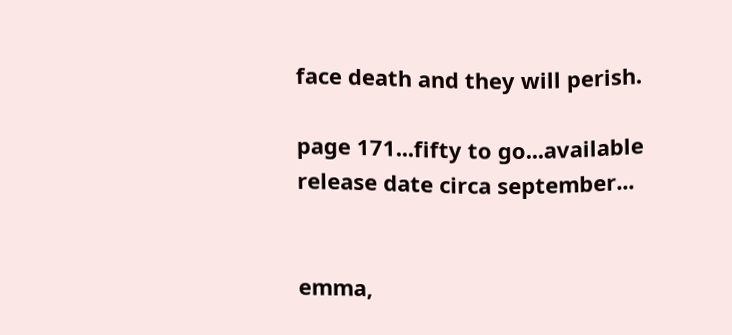face death and they will perish.

page 171...fifty to go...available release date circa september...


emma,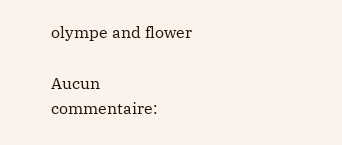olympe and flower

Aucun commentaire: